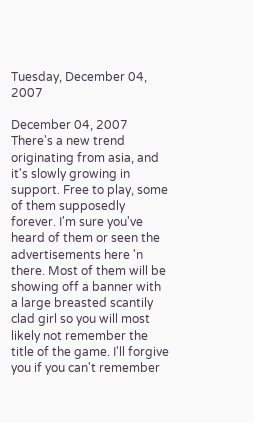Tuesday, December 04, 2007

December 04, 2007
There's a new trend originating from asia, and it's slowly growing in support. Free to play, some of them supposedly forever. I'm sure you've heard of them or seen the advertisements here 'n there. Most of them will be showing off a banner with a large breasted scantily clad girl so you will most likely not remember the title of the game. I'll forgive you if you can't remember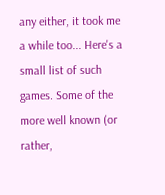any either, it took me a while too... Here's a small list of such games. Some of the more well known (or rather,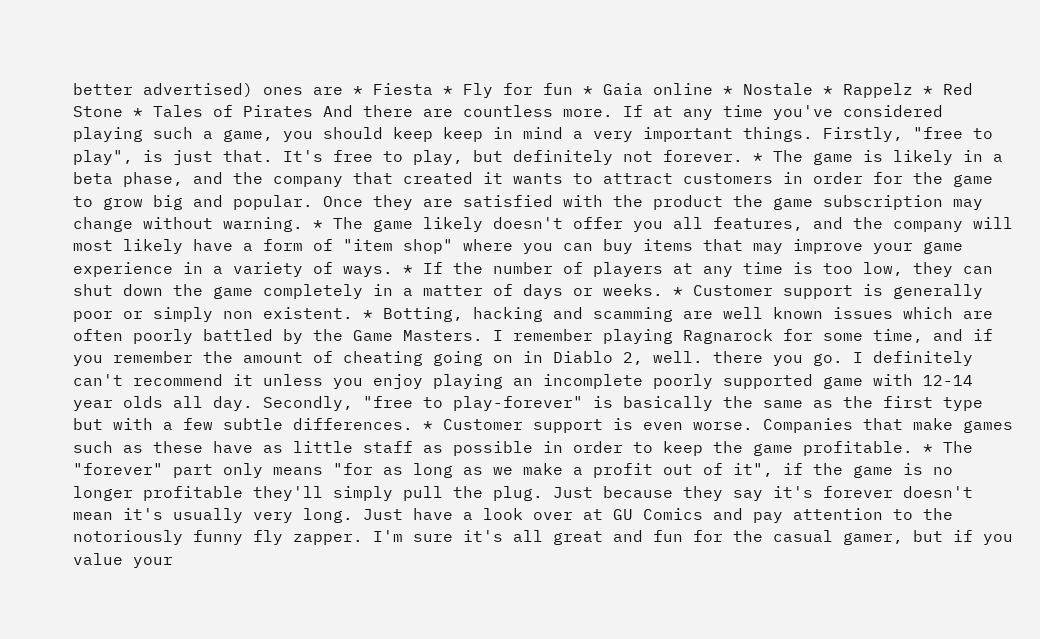better advertised) ones are * Fiesta * Fly for fun * Gaia online * Nostale * Rappelz * Red Stone * Tales of Pirates And there are countless more. If at any time you've considered playing such a game, you should keep keep in mind a very important things. Firstly, "free to play", is just that. It's free to play, but definitely not forever. * The game is likely in a beta phase, and the company that created it wants to attract customers in order for the game to grow big and popular. Once they are satisfied with the product the game subscription may change without warning. * The game likely doesn't offer you all features, and the company will most likely have a form of "item shop" where you can buy items that may improve your game experience in a variety of ways. * If the number of players at any time is too low, they can shut down the game completely in a matter of days or weeks. * Customer support is generally poor or simply non existent. * Botting, hacking and scamming are well known issues which are often poorly battled by the Game Masters. I remember playing Ragnarock for some time, and if you remember the amount of cheating going on in Diablo 2, well. there you go. I definitely can't recommend it unless you enjoy playing an incomplete poorly supported game with 12-14 year olds all day. Secondly, "free to play-forever" is basically the same as the first type but with a few subtle differences. * Customer support is even worse. Companies that make games such as these have as little staff as possible in order to keep the game profitable. * The "forever" part only means "for as long as we make a profit out of it", if the game is no longer profitable they'll simply pull the plug. Just because they say it's forever doesn't mean it's usually very long. Just have a look over at GU Comics and pay attention to the notoriously funny fly zapper. I'm sure it's all great and fun for the casual gamer, but if you value your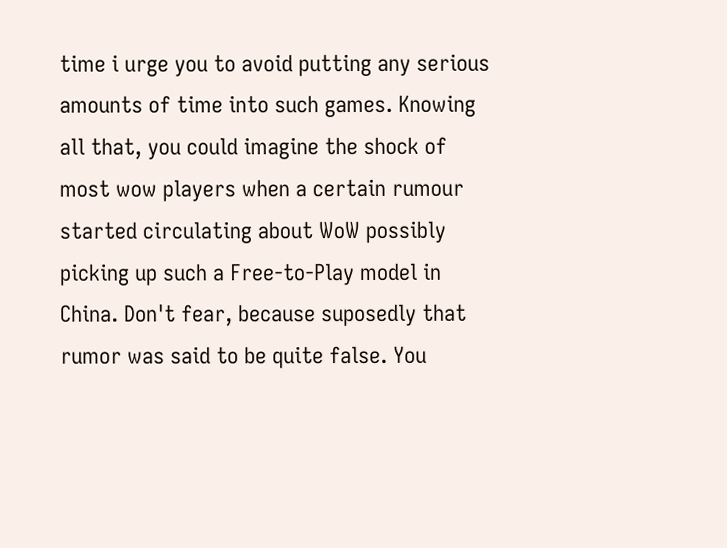time i urge you to avoid putting any serious amounts of time into such games. Knowing all that, you could imagine the shock of most wow players when a certain rumour started circulating about WoW possibly picking up such a Free-to-Play model in China. Don't fear, because suposedly that rumor was said to be quite false. You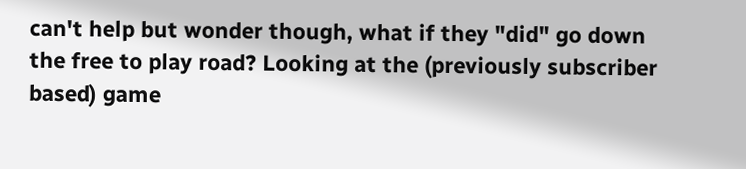can't help but wonder though, what if they "did" go down the free to play road? Looking at the (previously subscriber based) game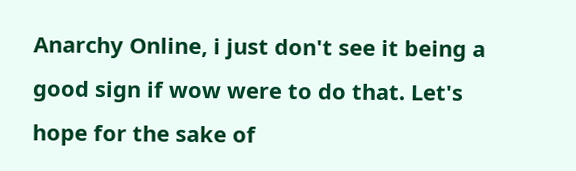Anarchy Online, i just don't see it being a good sign if wow were to do that. Let's hope for the sake of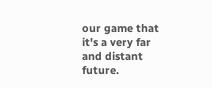our game that it's a very far and distant future.